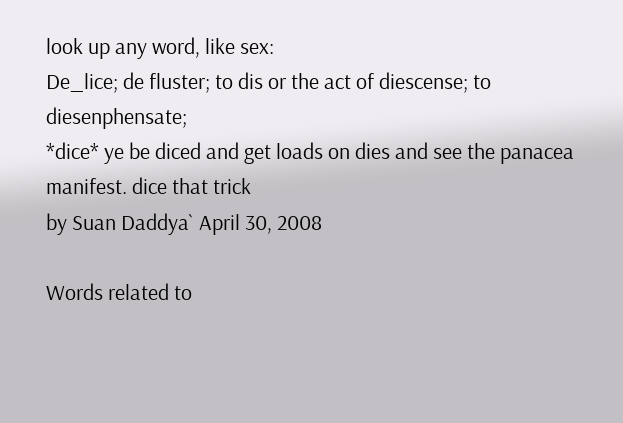look up any word, like sex:
De_lice; de fluster; to dis or the act of diescense; to diesenphensate;
*dice* ye be diced and get loads on dies and see the panacea manifest. dice that trick
by Suan Daddya` April 30, 2008

Words related to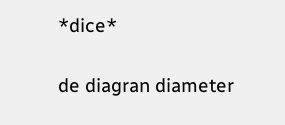*dice*

de diagran diameter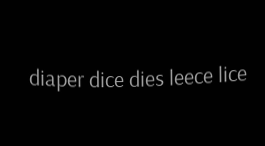diaper dice dies leece lice